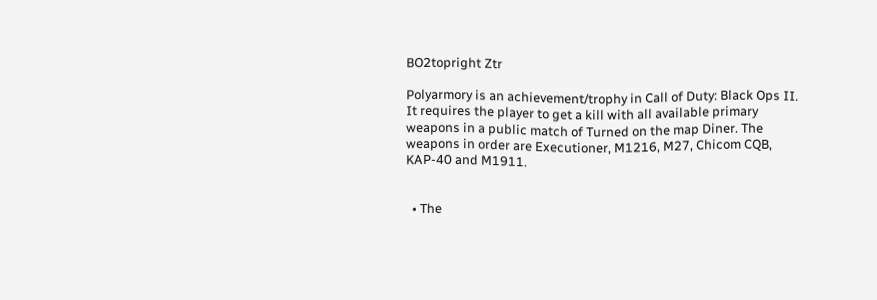BO2topright Ztr

Polyarmory is an achievement/trophy in Call of Duty: Black Ops II. It requires the player to get a kill with all available primary weapons in a public match of Turned on the map Diner. The weapons in order are Executioner, M1216, M27, Chicom CQB, KAP-40 and M1911.


  • The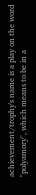achievement/trophy's name is a play on the word "polyamory", which means to be in a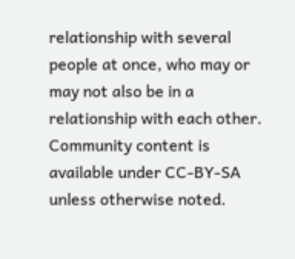relationship with several people at once, who may or may not also be in a relationship with each other.
Community content is available under CC-BY-SA unless otherwise noted.